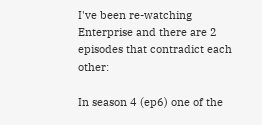I've been re-watching Enterprise and there are 2 episodes that contradict each other:

In season 4 (ep6) one of the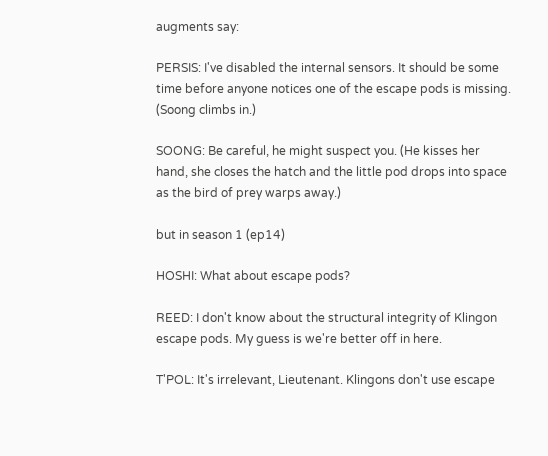augments say:

PERSIS: I've disabled the internal sensors. It should be some time before anyone notices one of the escape pods is missing. (Soong climbs in.)

SOONG: Be careful, he might suspect you. (He kisses her hand, she closes the hatch and the little pod drops into space as the bird of prey warps away.)

but in season 1 (ep14)

HOSHI: What about escape pods?

REED: I don't know about the structural integrity of Klingon escape pods. My guess is we're better off in here.

T'POL: It's irrelevant, Lieutenant. Klingons don't use escape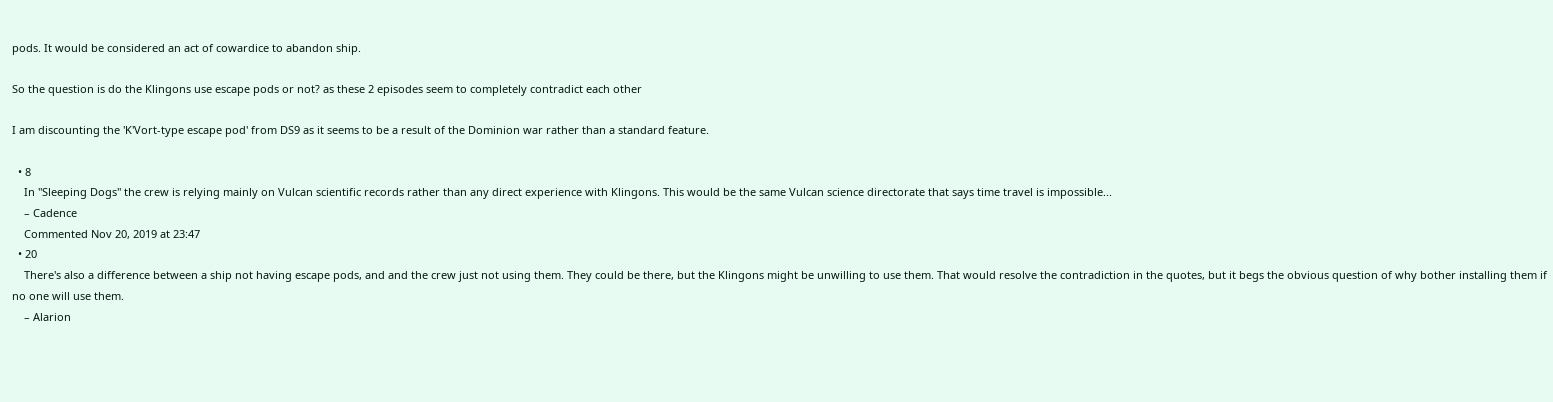pods. It would be considered an act of cowardice to abandon ship.

So the question is do the Klingons use escape pods or not? as these 2 episodes seem to completely contradict each other

I am discounting the 'K'Vort-type escape pod' from DS9 as it seems to be a result of the Dominion war rather than a standard feature.

  • 8
    In "Sleeping Dogs" the crew is relying mainly on Vulcan scientific records rather than any direct experience with Klingons. This would be the same Vulcan science directorate that says time travel is impossible...
    – Cadence
    Commented Nov 20, 2019 at 23:47
  • 20
    There's also a difference between a ship not having escape pods, and and the crew just not using them. They could be there, but the Klingons might be unwilling to use them. That would resolve the contradiction in the quotes, but it begs the obvious question of why bother installing them if no one will use them.
    – Alarion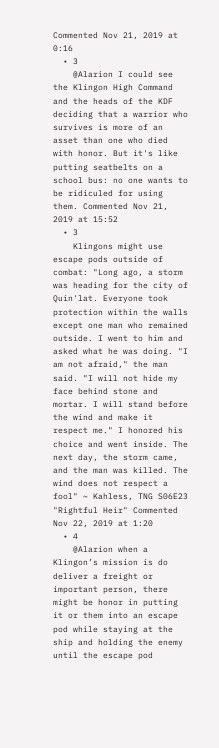Commented Nov 21, 2019 at 0:16
  • 3
    @Alarion I could see the Klingon High Command and the heads of the KDF deciding that a warrior who survives is more of an asset than one who died with honor. But it's like putting seatbelts on a school bus: no one wants to be ridiculed for using them. Commented Nov 21, 2019 at 15:52
  • 3
    Klingons might use escape pods outside of combat: "Long ago, a storm was heading for the city of Quin'lat. Everyone took protection within the walls except one man who remained outside. I went to him and asked what he was doing. "I am not afraid," the man said. "I will not hide my face behind stone and mortar. I will stand before the wind and make it respect me." I honored his choice and went inside. The next day, the storm came, and the man was killed. The wind does not respect a fool" ~ Kahless, TNG S06E23 "Rightful Heir" Commented Nov 22, 2019 at 1:20
  • 4
    @Alarion when a Klingon’s mission is do deliver a freight or important person, there might be honor in putting it or them into an escape pod while staying at the ship and holding the enemy until the escape pod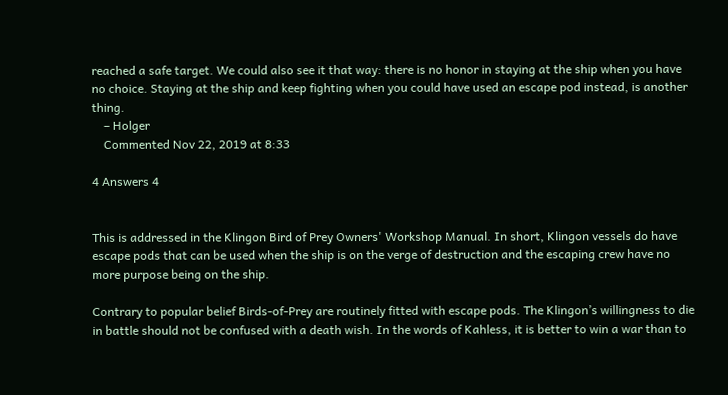reached a safe target. We could also see it that way: there is no honor in staying at the ship when you have no choice. Staying at the ship and keep fighting when you could have used an escape pod instead, is another thing.
    – Holger
    Commented Nov 22, 2019 at 8:33

4 Answers 4


This is addressed in the Klingon Bird of Prey Owners' Workshop Manual. In short, Klingon vessels do have escape pods that can be used when the ship is on the verge of destruction and the escaping crew have no more purpose being on the ship.

Contrary to popular belief Birds-of-Prey are routinely fitted with escape pods. The Klingon’s willingness to die in battle should not be confused with a death wish. In the words of Kahless, it is better to win a war than to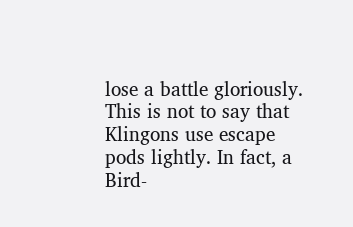lose a battle gloriously. This is not to say that Klingons use escape pods lightly. In fact, a Bird-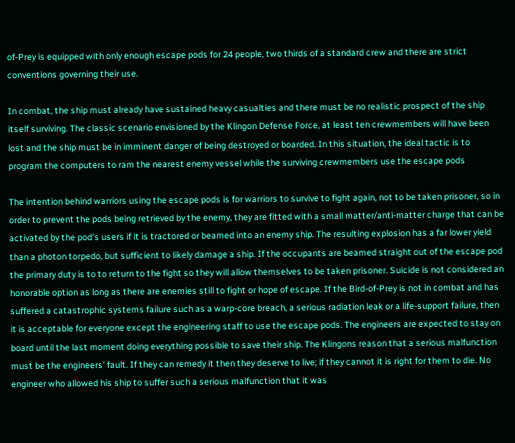of-Prey is equipped with only enough escape pods for 24 people, two thirds of a standard crew and there are strict conventions governing their use.

In combat, the ship must already have sustained heavy casualties and there must be no realistic prospect of the ship itself surviving. The classic scenario envisioned by the Klingon Defense Force, at least ten crewmembers will have been lost and the ship must be in imminent danger of being destroyed or boarded. In this situation, the ideal tactic is to program the computers to ram the nearest enemy vessel while the surviving crewmembers use the escape pods

The intention behind warriors using the escape pods is for warriors to survive to fight again, not to be taken prisoner, so in order to prevent the pods being retrieved by the enemy, they are fitted with a small matter/anti-matter charge that can be activated by the pod's users if it is tractored or beamed into an enemy ship. The resulting explosion has a far lower yield than a photon torpedo, but sufficient to likely damage a ship. If the occupants are beamed straight out of the escape pod the primary duty is to to return to the fight so they will allow themselves to be taken prisoner. Suicide is not considered an honorable option as long as there are enemies still to fight or hope of escape. If the Bird-of-Prey is not in combat and has suffered a catastrophic systems failure such as a warp-core breach, a serious radiation leak or a life-support failure, then it is acceptable for everyone except the engineering staff to use the escape pods. The engineers are expected to stay on board until the last moment doing everything possible to save their ship. The Klingons reason that a serious malfunction must be the engineers’ fault. If they can remedy it then they deserve to live; if they cannot it is right for them to die. No engineer who allowed his ship to suffer such a serious malfunction that it was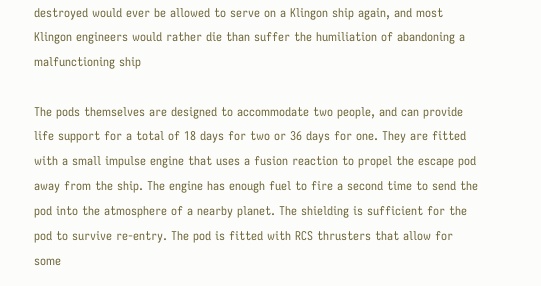destroyed would ever be allowed to serve on a Klingon ship again, and most Klingon engineers would rather die than suffer the humiliation of abandoning a malfunctioning ship

The pods themselves are designed to accommodate two people, and can provide life support for a total of 18 days for two or 36 days for one. They are fitted with a small impulse engine that uses a fusion reaction to propel the escape pod away from the ship. The engine has enough fuel to fire a second time to send the pod into the atmosphere of a nearby planet. The shielding is sufficient for the pod to survive re-entry. The pod is fitted with RCS thrusters that allow for some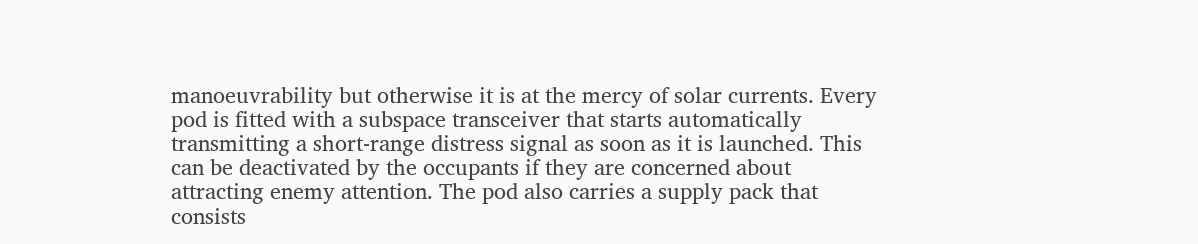manoeuvrability but otherwise it is at the mercy of solar currents. Every pod is fitted with a subspace transceiver that starts automatically transmitting a short-range distress signal as soon as it is launched. This can be deactivated by the occupants if they are concerned about attracting enemy attention. The pod also carries a supply pack that consists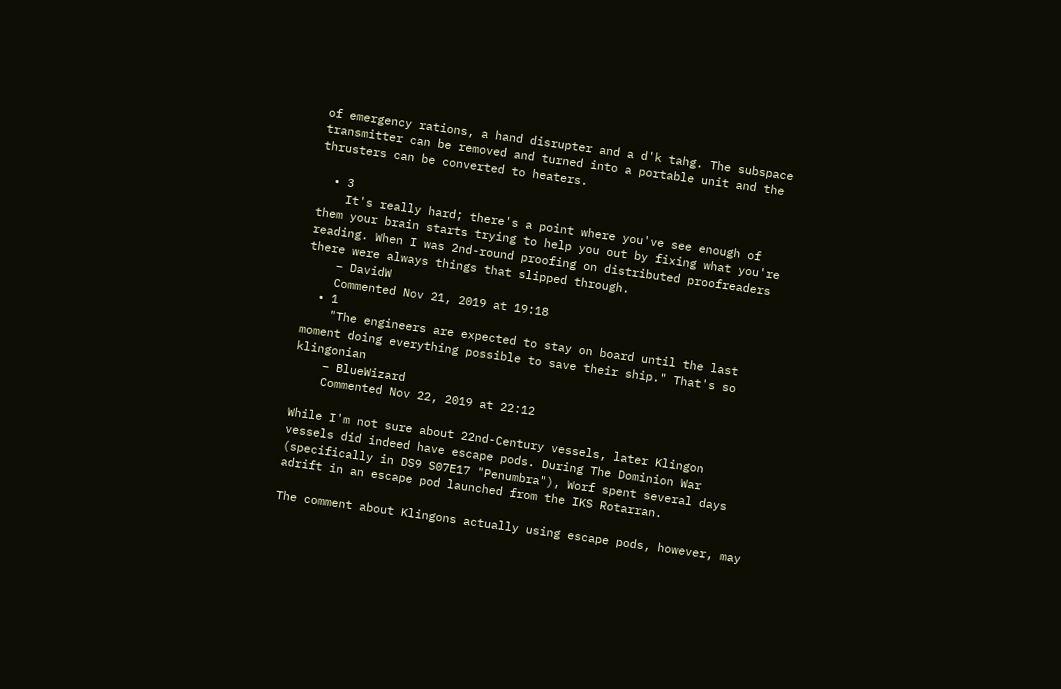of emergency rations, a hand disrupter and a d'k tahg. The subspace transmitter can be removed and turned into a portable unit and the thrusters can be converted to heaters.

  • 3
    It's really hard; there's a point where you've see enough of them your brain starts trying to help you out by fixing what you're reading. When I was 2nd-round proofing on distributed proofreaders there were always things that slipped through.
    – DavidW
    Commented Nov 21, 2019 at 19:18
  • 1
    "The engineers are expected to stay on board until the last moment doing everything possible to save their ship." That's so klingonian
    – BlueWizard
    Commented Nov 22, 2019 at 22:12

While I'm not sure about 22nd-Century vessels, later Klingon vessels did indeed have escape pods. During The Dominion War (specifically in DS9 S07E17 "Penumbra"), Worf spent several days adrift in an escape pod launched from the IKS Rotarran.

The comment about Klingons actually using escape pods, however, may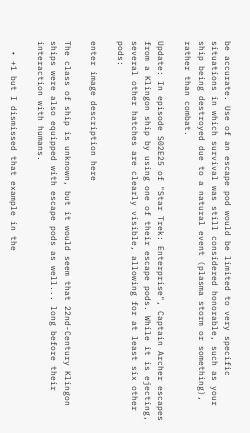be accurate. Use of an escape pod would be limited to very specific situations in which survival was still considered honorable, such as your ship being destroyed due to a natural event (plasma storm or something), rather than combat.

Update: In episode S02E25 of "Star Trek: Enterprise", Captain Archer escapes from a Klingon ship by using one of their escape pods. While it is ejecting, several other hatches are clearly visible, allowing for at least six other pods:

enter image description here

The class of ship is unknown, but it would seem that 22nd-Century Klingon ships were also equipped with escape pods as well... long before their interaction with humans.

  • +1 but I dismissed that example in the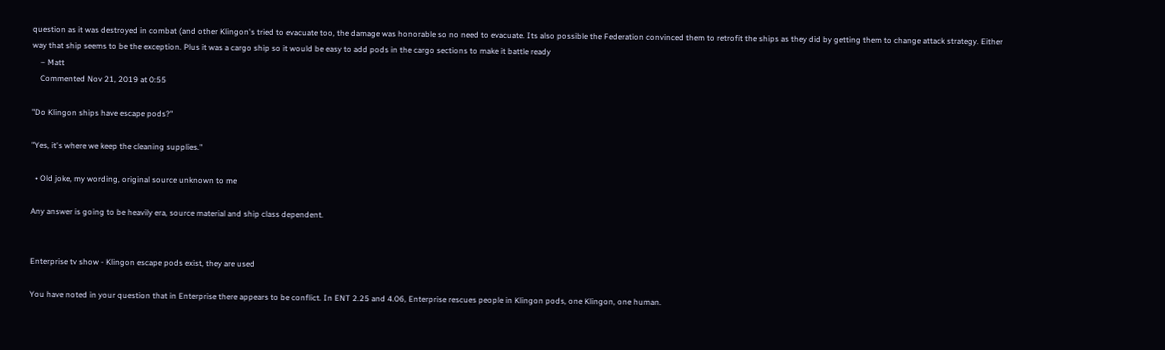question as it was destroyed in combat (and other Klingon's tried to evacuate too, the damage was honorable so no need to evacuate. Its also possible the Federation convinced them to retrofit the ships as they did by getting them to change attack strategy. Either way that ship seems to be the exception. Plus it was a cargo ship so it would be easy to add pods in the cargo sections to make it battle ready
    – Matt
    Commented Nov 21, 2019 at 0:55

"Do Klingon ships have escape pods?"

"Yes, it's where we keep the cleaning supplies."

  • Old joke, my wording, original source unknown to me

Any answer is going to be heavily era, source material and ship class dependent.


Enterprise tv show - Klingon escape pods exist, they are used

You have noted in your question that in Enterprise there appears to be conflict. In ENT 2.25 and 4.06, Enterprise rescues people in Klingon pods, one Klingon, one human.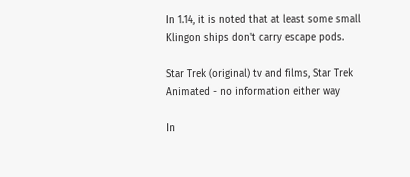In 1.14, it is noted that at least some small Klingon ships don't carry escape pods.

Star Trek (original) tv and films, Star Trek Animated - no information either way

In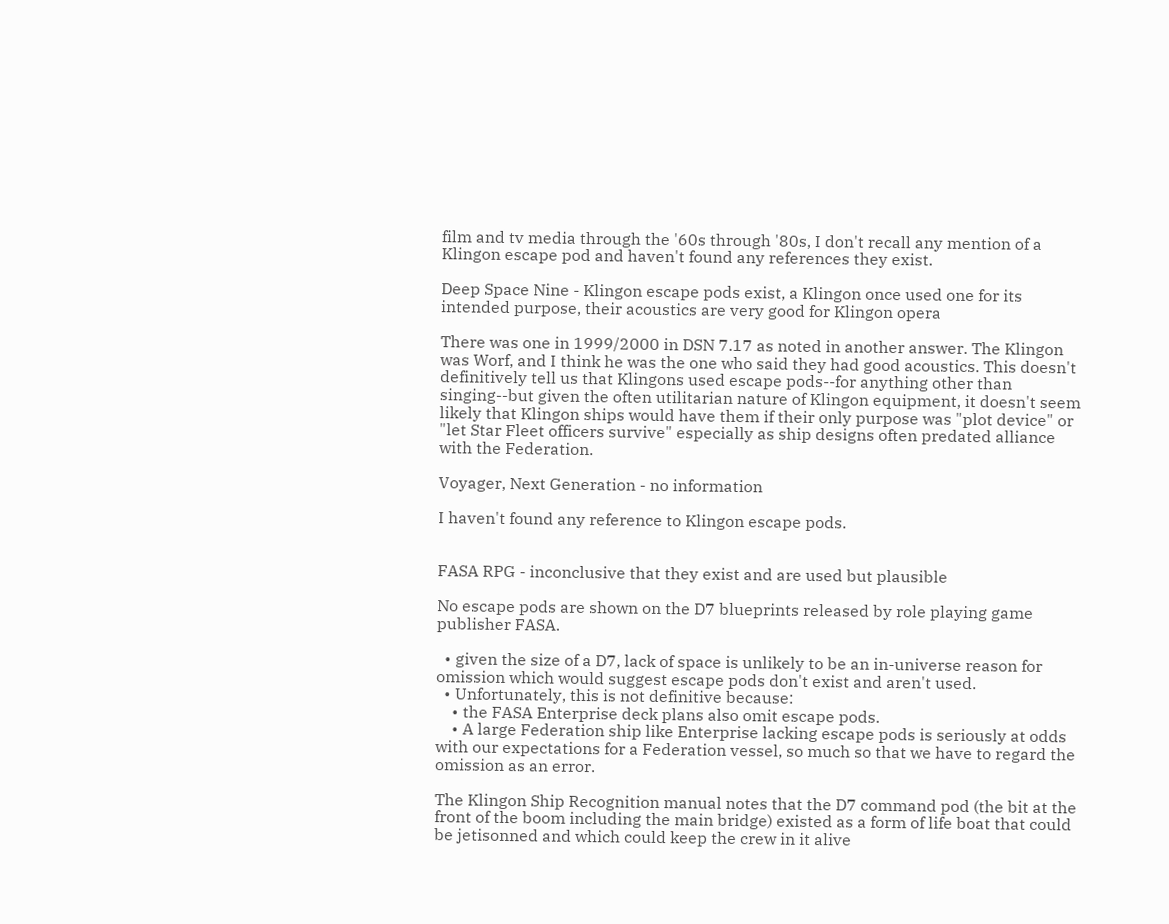film and tv media through the '60s through '80s, I don't recall any mention of a Klingon escape pod and haven't found any references they exist.

Deep Space Nine - Klingon escape pods exist, a Klingon once used one for its intended purpose, their acoustics are very good for Klingon opera

There was one in 1999/2000 in DSN 7.17 as noted in another answer. The Klingon was Worf, and I think he was the one who said they had good acoustics. This doesn't definitively tell us that Klingons used escape pods--for anything other than singing--but given the often utilitarian nature of Klingon equipment, it doesn't seem likely that Klingon ships would have them if their only purpose was "plot device" or "let Star Fleet officers survive" especially as ship designs often predated alliance with the Federation.

Voyager, Next Generation - no information

I haven't found any reference to Klingon escape pods.


FASA RPG - inconclusive that they exist and are used but plausible

No escape pods are shown on the D7 blueprints released by role playing game publisher FASA.

  • given the size of a D7, lack of space is unlikely to be an in-universe reason for omission which would suggest escape pods don't exist and aren't used.
  • Unfortunately, this is not definitive because:
    • the FASA Enterprise deck plans also omit escape pods.
    • A large Federation ship like Enterprise lacking escape pods is seriously at odds with our expectations for a Federation vessel, so much so that we have to regard the omission as an error.

The Klingon Ship Recognition manual notes that the D7 command pod (the bit at the front of the boom including the main bridge) existed as a form of life boat that could be jetisonned and which could keep the crew in it alive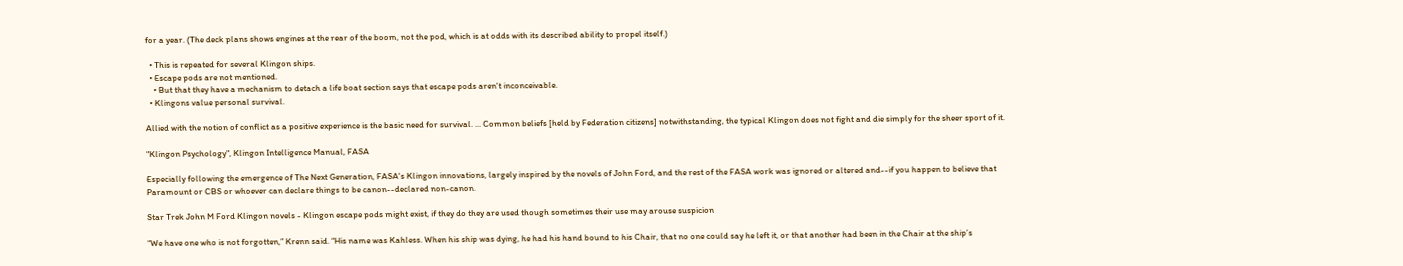for a year. (The deck plans shows engines at the rear of the boom, not the pod, which is at odds with its described ability to propel itself.)

  • This is repeated for several Klingon ships.
  • Escape pods are not mentioned.
    • But that they have a mechanism to detach a life boat section says that escape pods aren't inconceivable.
  • Klingons value personal survival.

Allied with the notion of conflict as a positive experience is the basic need for survival. ... Common beliefs [held by Federation citizens] notwithstanding, the typical Klingon does not fight and die simply for the sheer sport of it.

"Klingon Psychology", Klingon Intelligence Manual, FASA

Especially following the emergence of The Next Generation, FASA's Klingon innovations, largely inspired by the novels of John Ford, and the rest of the FASA work was ignored or altered and--if you happen to believe that Paramount or CBS or whoever can declare things to be canon--declared non-canon.

Star Trek John M Ford Klingon novels - Klingon escape pods might exist, if they do they are used though sometimes their use may arouse suspicion

“We have one who is not forgotten,” Krenn said. “His name was Kahless. When his ship was dying, he had his hand bound to his Chair, that no one could say he left it, or that another had been in the Chair at the ship’s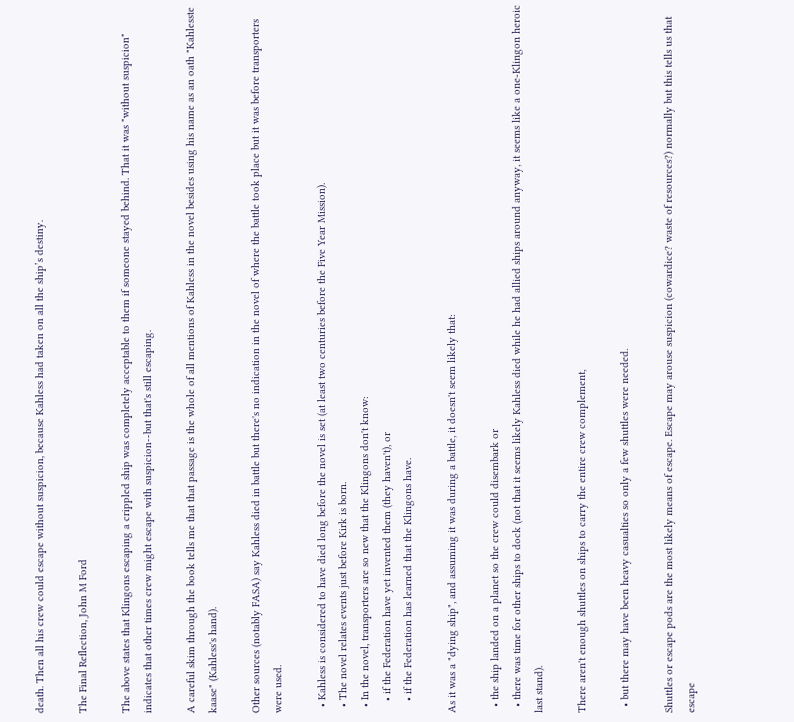death. Then all his crew could escape without suspicion, because Kahless had taken on all the ship’s destiny.

The Final Reflection, John M Ford

The above states that Klingons escaping a crippled ship was completely acceptable to them if someone stayed behind. That it was "without suspicion" indicates that other times crew might escape with suspicion--but that's still escaping.

A careful skim through the book tells me that that passage is the whole of all mentions of Kahless in the novel besides using his name as an oath "Kahlesste kaase" (Kahless's hand).

Other sources (notably FASA) say Kahless died in battle but there's no indication in the novel of where the battle took place but it was before transporters were used.

  • Kahless is considered to have died long before the novel is set (at least two centuries before the Five Year Mission).
  • The novel relates events just before Kirk is born.
  • In the novel, transporters are so new that the Klingons don't know:
    • if the Federation have yet invented them (they haven't), or
    • if the Federation has learned that the Klingons have.

As it was a "dying ship", and assuming it was during a battle, it doesn't seem likely that:

  • the ship landed on a planet so the crew could disembark or
  • there was time for other ships to dock (not that it seems likely Kahless died while he had allied ships around anyway, it seems like a one-Klingon heroic last stand).

There aren't enough shuttles on ships to carry the entire crew complement,

  • but there may have been heavy casualties so only a few shuttles were needed.

Shuttles or escape pods are the most likely means of escape. Escape may arouse suspicion (cowardice? waste of resources?) normally but this tells us that escape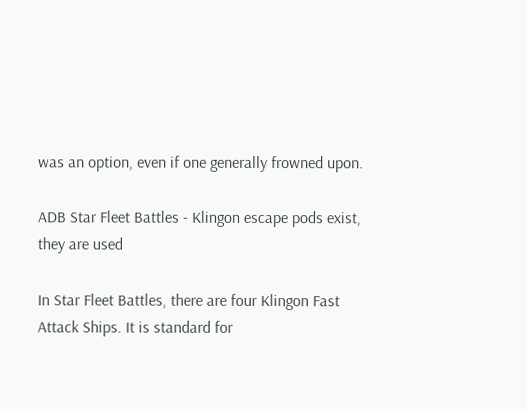was an option, even if one generally frowned upon.

ADB Star Fleet Battles - Klingon escape pods exist, they are used

In Star Fleet Battles, there are four Klingon Fast Attack Ships. It is standard for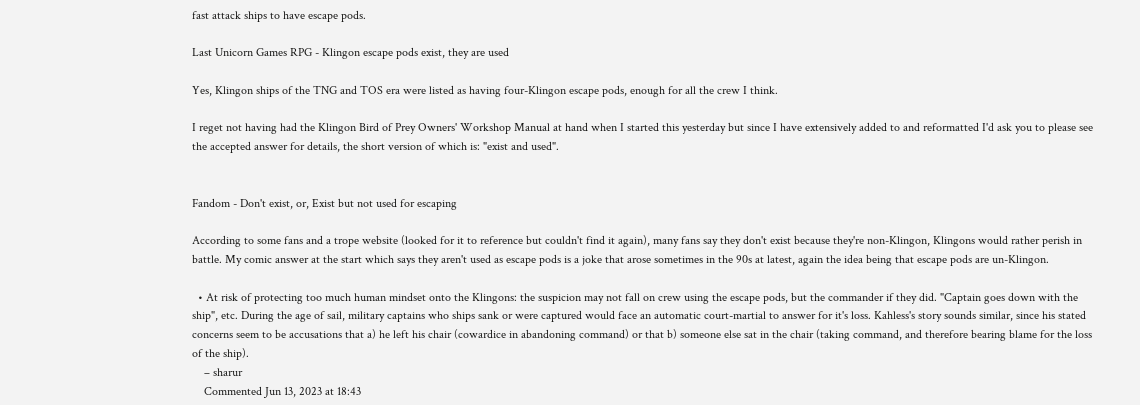fast attack ships to have escape pods.

Last Unicorn Games RPG - Klingon escape pods exist, they are used

Yes, Klingon ships of the TNG and TOS era were listed as having four-Klingon escape pods, enough for all the crew I think.

I reget not having had the Klingon Bird of Prey Owners' Workshop Manual at hand when I started this yesterday but since I have extensively added to and reformatted I'd ask you to please see the accepted answer for details, the short version of which is: "exist and used".


Fandom - Don't exist, or, Exist but not used for escaping

According to some fans and a trope website (looked for it to reference but couldn't find it again), many fans say they don't exist because they're non-Klingon, Klingons would rather perish in battle. My comic answer at the start which says they aren't used as escape pods is a joke that arose sometimes in the 90s at latest, again the idea being that escape pods are un-Klingon.

  • At risk of protecting too much human mindset onto the Klingons: the suspicion may not fall on crew using the escape pods, but the commander if they did. "Captain goes down with the ship", etc. During the age of sail, military captains who ships sank or were captured would face an automatic court-martial to answer for it's loss. Kahless's story sounds similar, since his stated concerns seem to be accusations that a) he left his chair (cowardice in abandoning command) or that b) someone else sat in the chair (taking command, and therefore bearing blame for the loss of the ship).
    – sharur
    Commented Jun 13, 2023 at 18:43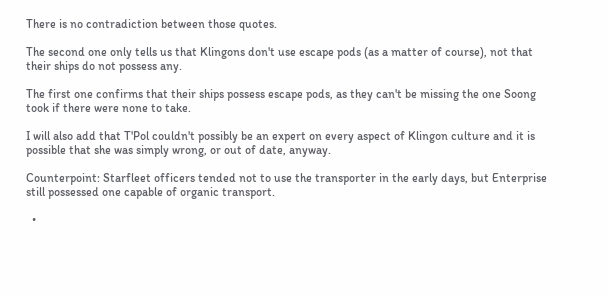There is no contradiction between those quotes.

The second one only tells us that Klingons don't use escape pods (as a matter of course), not that their ships do not possess any.

The first one confirms that their ships possess escape pods, as they can't be missing the one Soong took if there were none to take.

I will also add that T'Pol couldn't possibly be an expert on every aspect of Klingon culture and it is possible that she was simply wrong, or out of date, anyway.

Counterpoint: Starfleet officers tended not to use the transporter in the early days, but Enterprise still possessed one capable of organic transport.

  •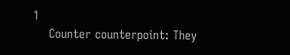1
    Counter counterpoint: They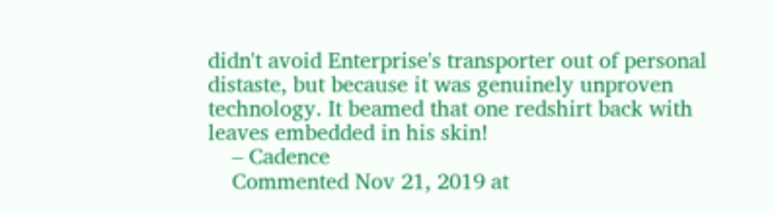didn't avoid Enterprise's transporter out of personal distaste, but because it was genuinely unproven technology. It beamed that one redshirt back with leaves embedded in his skin!
    – Cadence
    Commented Nov 21, 2019 at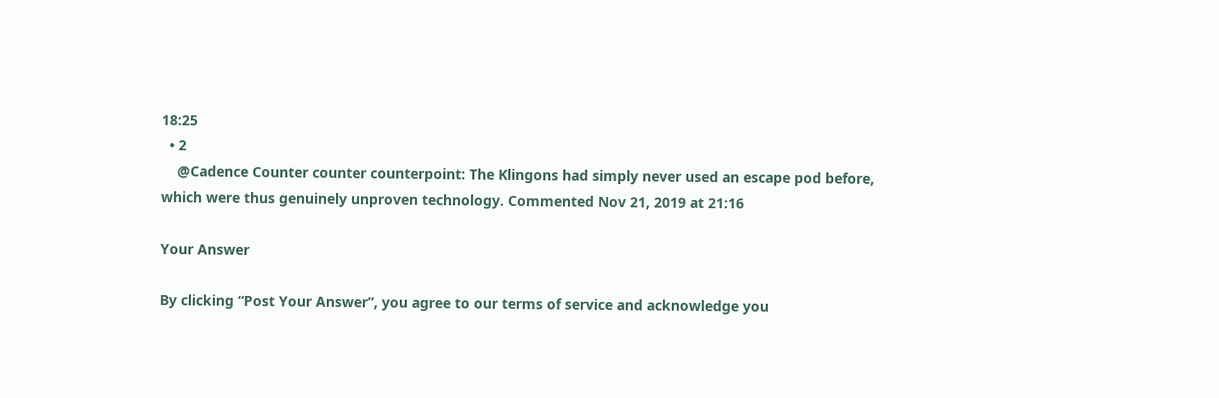18:25
  • 2
    @Cadence Counter counter counterpoint: The Klingons had simply never used an escape pod before, which were thus genuinely unproven technology. Commented Nov 21, 2019 at 21:16

Your Answer

By clicking “Post Your Answer”, you agree to our terms of service and acknowledge you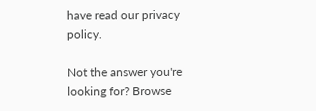have read our privacy policy.

Not the answer you're looking for? Browse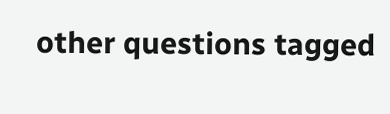other questions tagged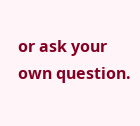or ask your own question.